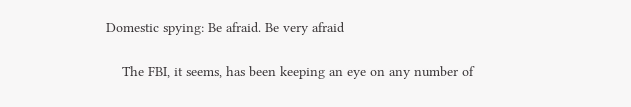Domestic spying: Be afraid. Be very afraid

    The FBI, it seems, has been keeping an eye on any number of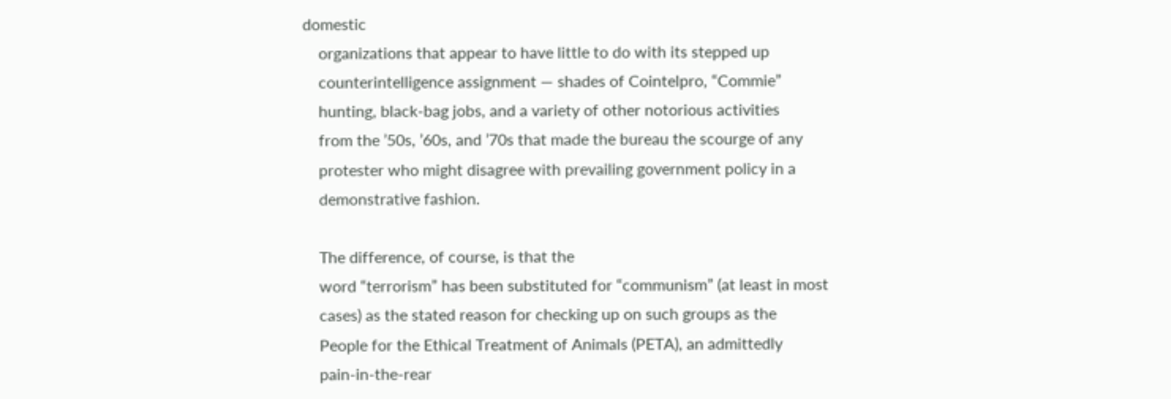domestic
    organizations that appear to have little to do with its stepped up
    counterintelligence assignment — shades of Cointelpro, “Commie”
    hunting, black-bag jobs, and a variety of other notorious activities
    from the ’50s, ’60s, and ’70s that made the bureau the scourge of any
    protester who might disagree with prevailing government policy in a
    demonstrative fashion.

    The difference, of course, is that the
    word “terrorism” has been substituted for “communism” (at least in most
    cases) as the stated reason for checking up on such groups as the
    People for the Ethical Treatment of Animals (PETA), an admittedly
    pain-in-the-rear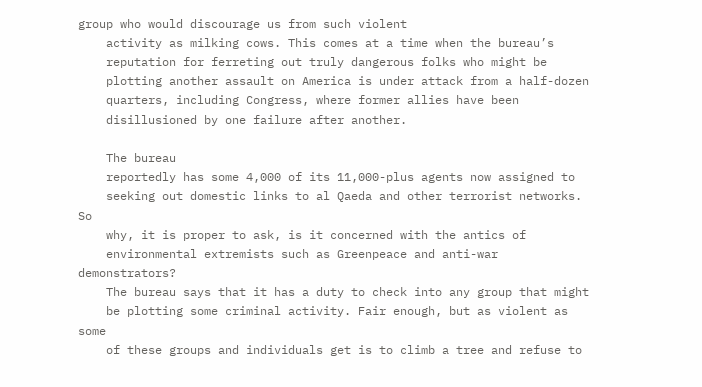group who would discourage us from such violent
    activity as milking cows. This comes at a time when the bureau’s
    reputation for ferreting out truly dangerous folks who might be
    plotting another assault on America is under attack from a half-dozen
    quarters, including Congress, where former allies have been
    disillusioned by one failure after another.

    The bureau
    reportedly has some 4,000 of its 11,000-plus agents now assigned to
    seeking out domestic links to al Qaeda and other terrorist networks. So
    why, it is proper to ask, is it concerned with the antics of
    environmental extremists such as Greenpeace and anti-war demonstrators?
    The bureau says that it has a duty to check into any group that might
    be plotting some criminal activity. Fair enough, but as violent as some
    of these groups and individuals get is to climb a tree and refuse to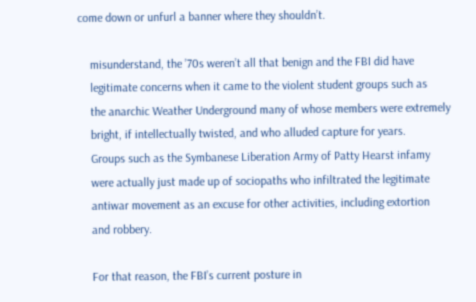come down or unfurl a banner where they shouldn’t.

    misunderstand, the ’70s weren’t all that benign and the FBI did have
    legitimate concerns when it came to the violent student groups such as
    the anarchic Weather Underground many of whose members were extremely
    bright, if intellectually twisted, and who alluded capture for years.
    Groups such as the Symbanese Liberation Army of Patty Hearst infamy
    were actually just made up of sociopaths who infiltrated the legitimate
    antiwar movement as an excuse for other activities, including extortion
    and robbery.

    For that reason, the FBI’s current posture in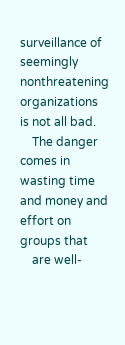surveillance of seemingly nonthreatening organizations is not all bad.
    The danger comes in wasting time and money and effort on groups that
    are well-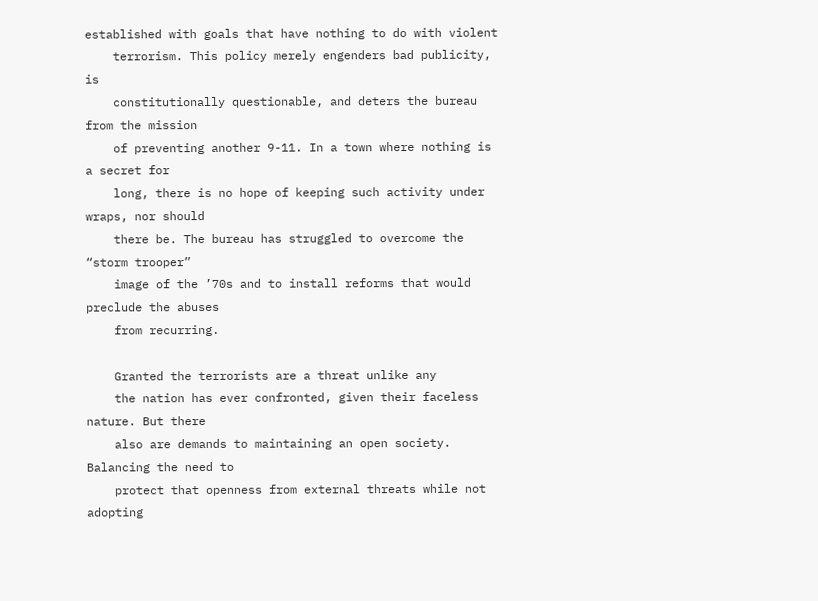established with goals that have nothing to do with violent
    terrorism. This policy merely engenders bad publicity, is
    constitutionally questionable, and deters the bureau from the mission
    of preventing another 9-11. In a town where nothing is a secret for
    long, there is no hope of keeping such activity under wraps, nor should
    there be. The bureau has struggled to overcome the “storm trooper”
    image of the ’70s and to install reforms that would preclude the abuses
    from recurring.

    Granted the terrorists are a threat unlike any
    the nation has ever confronted, given their faceless nature. But there
    also are demands to maintaining an open society. Balancing the need to
    protect that openness from external threats while not adopting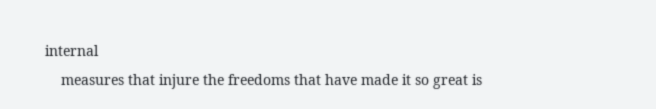internal
    measures that injure the freedoms that have made it so great is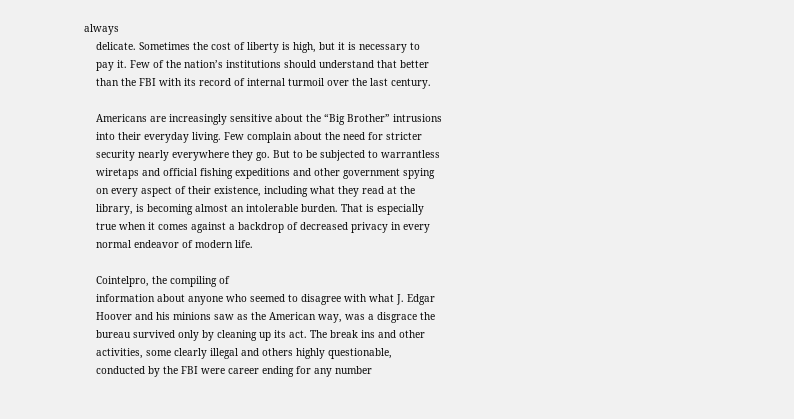always
    delicate. Sometimes the cost of liberty is high, but it is necessary to
    pay it. Few of the nation’s institutions should understand that better
    than the FBI with its record of internal turmoil over the last century.

    Americans are increasingly sensitive about the “Big Brother” intrusions
    into their everyday living. Few complain about the need for stricter
    security nearly everywhere they go. But to be subjected to warrantless
    wiretaps and official fishing expeditions and other government spying
    on every aspect of their existence, including what they read at the
    library, is becoming almost an intolerable burden. That is especially
    true when it comes against a backdrop of decreased privacy in every
    normal endeavor of modern life.

    Cointelpro, the compiling of
    information about anyone who seemed to disagree with what J. Edgar
    Hoover and his minions saw as the American way, was a disgrace the
    bureau survived only by cleaning up its act. The break ins and other
    activities, some clearly illegal and others highly questionable,
    conducted by the FBI were career ending for any number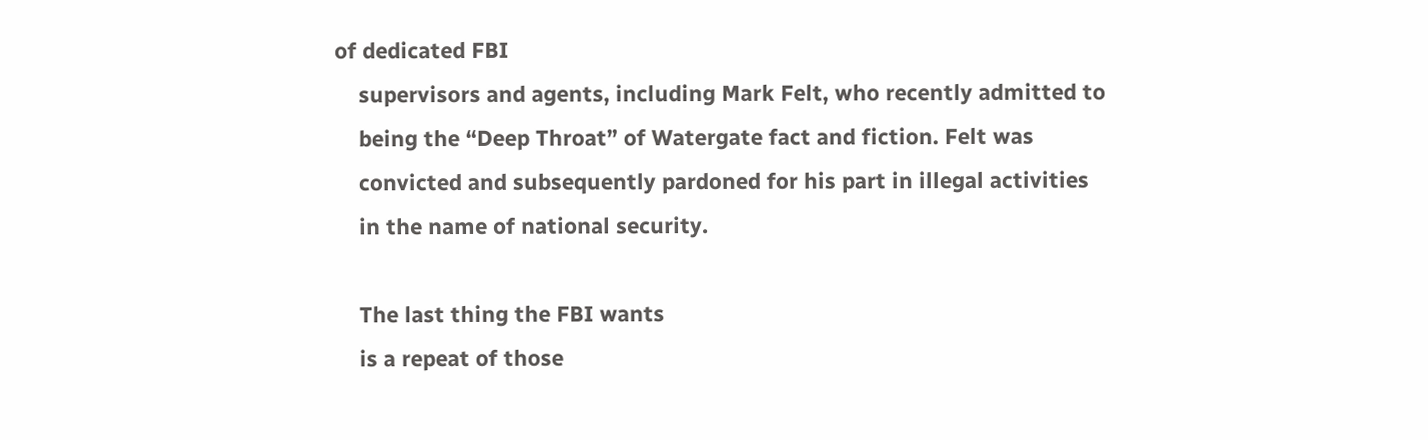of dedicated FBI
    supervisors and agents, including Mark Felt, who recently admitted to
    being the “Deep Throat” of Watergate fact and fiction. Felt was
    convicted and subsequently pardoned for his part in illegal activities
    in the name of national security.

    The last thing the FBI wants
    is a repeat of those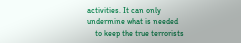activities. It can only undermine what is needed
    to keep the true terrorists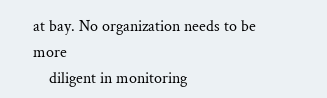at bay. No organization needs to be more
    diligent in monitoring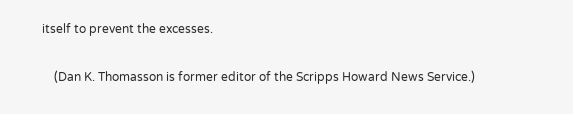itself to prevent the excesses.

    (Dan K. Thomasson is former editor of the Scripps Howard News Service.)